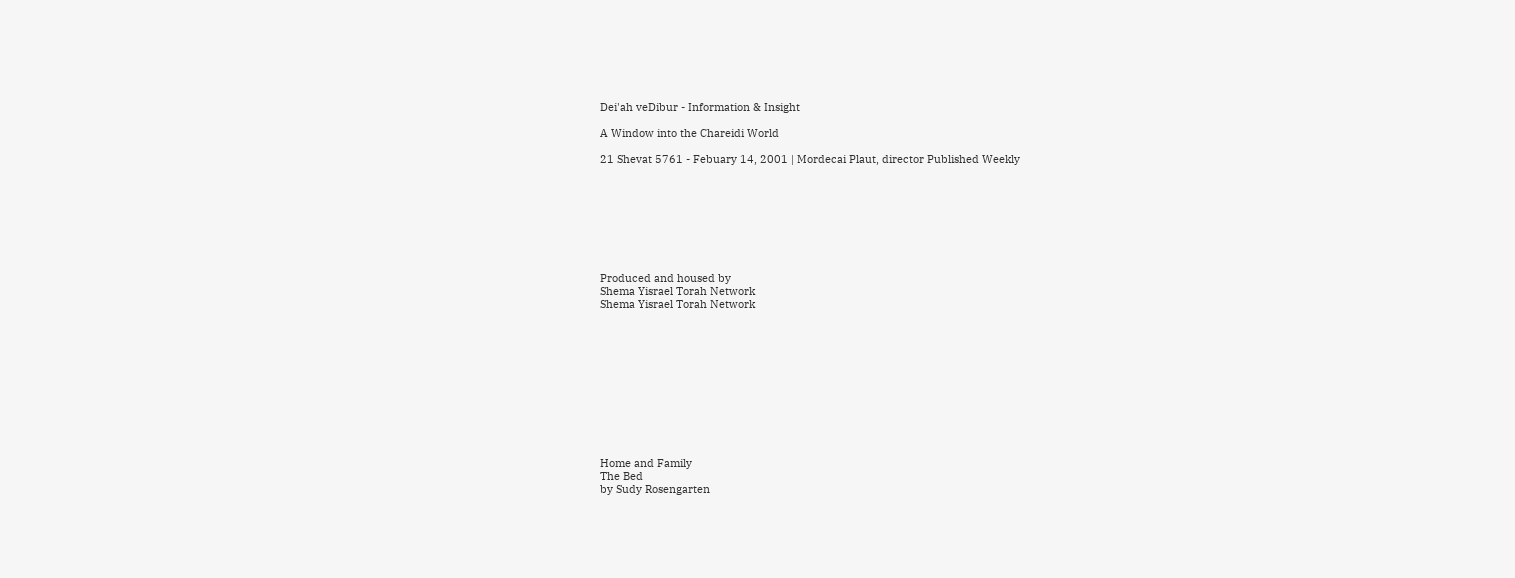Dei'ah veDibur - Information & Insight

A Window into the Chareidi World

21 Shevat 5761 - Febuary 14, 2001 | Mordecai Plaut, director Published Weekly








Produced and housed by
Shema Yisrael Torah Network
Shema Yisrael Torah Network











Home and Family
The Bed
by Sudy Rosengarten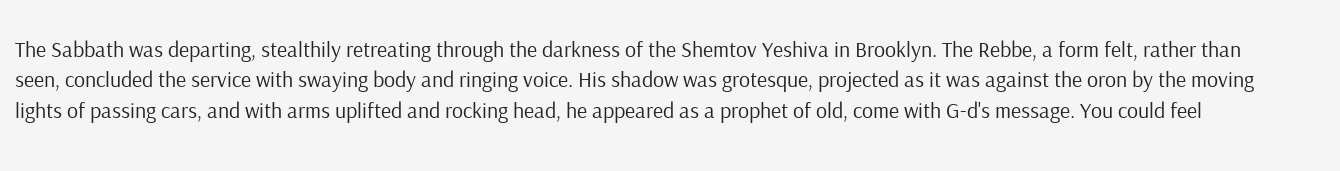The Sabbath was departing, stealthily retreating through the darkness of the Shemtov Yeshiva in Brooklyn. The Rebbe, a form felt, rather than seen, concluded the service with swaying body and ringing voice. His shadow was grotesque, projected as it was against the oron by the moving lights of passing cars, and with arms uplifted and rocking head, he appeared as a prophet of old, come with G-d's message. You could feel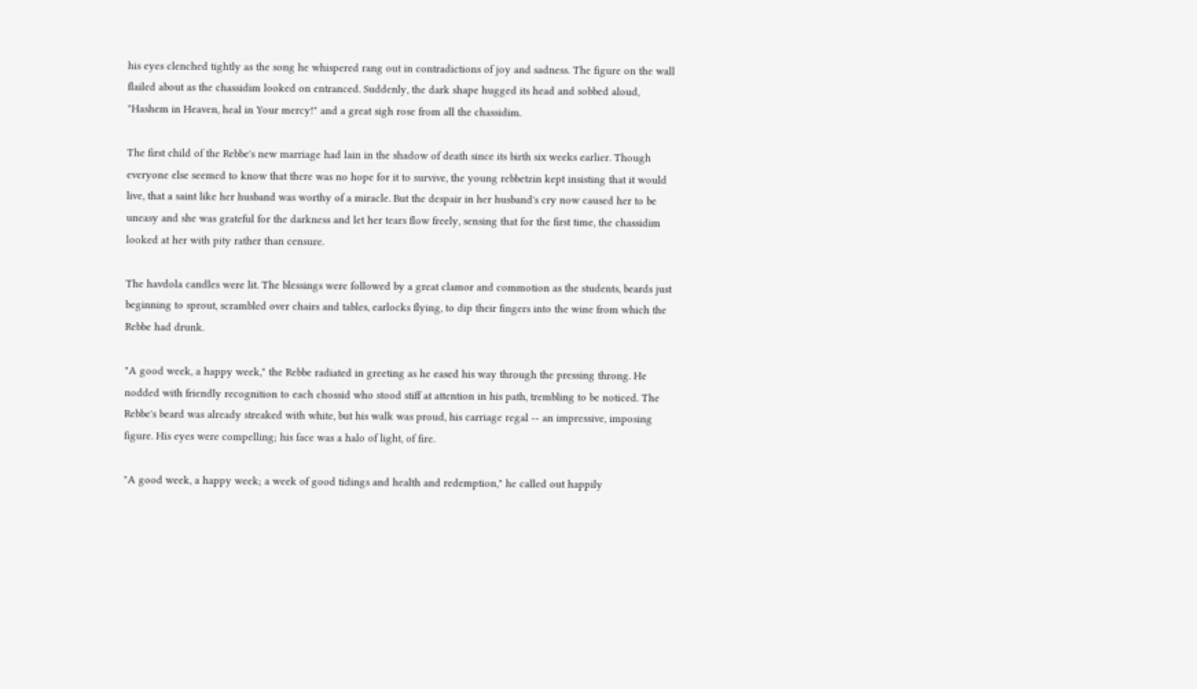his eyes clenched tightly as the song he whispered rang out in contradictions of joy and sadness. The figure on the wall flailed about as the chassidim looked on entranced. Suddenly, the dark shape hugged its head and sobbed aloud, "Hashem in Heaven, heal in Your mercy!" and a great sigh rose from all the chassidim.

The first child of the Rebbe's new marriage had lain in the shadow of death since its birth six weeks earlier. Though everyone else seemed to know that there was no hope for it to survive, the young rebbetzin kept insisting that it would live, that a saint like her husband was worthy of a miracle. But the despair in her husband's cry now caused her to be uneasy and she was grateful for the darkness and let her tears flow freely, sensing that for the first time, the chassidim looked at her with pity rather than censure.

The havdola candles were lit. The blessings were followed by a great clamor and commotion as the students, beards just beginning to sprout, scrambled over chairs and tables, earlocks flying, to dip their fingers into the wine from which the Rebbe had drunk.

"A good week, a happy week," the Rebbe radiated in greeting as he eased his way through the pressing throng. He nodded with friendly recognition to each chossid who stood stiff at attention in his path, trembling to be noticed. The Rebbe's beard was already streaked with white, but his walk was proud, his carriage regal -- an impressive, imposing figure. His eyes were compelling; his face was a halo of light, of fire.

"A good week, a happy week; a week of good tidings and health and redemption," he called out happily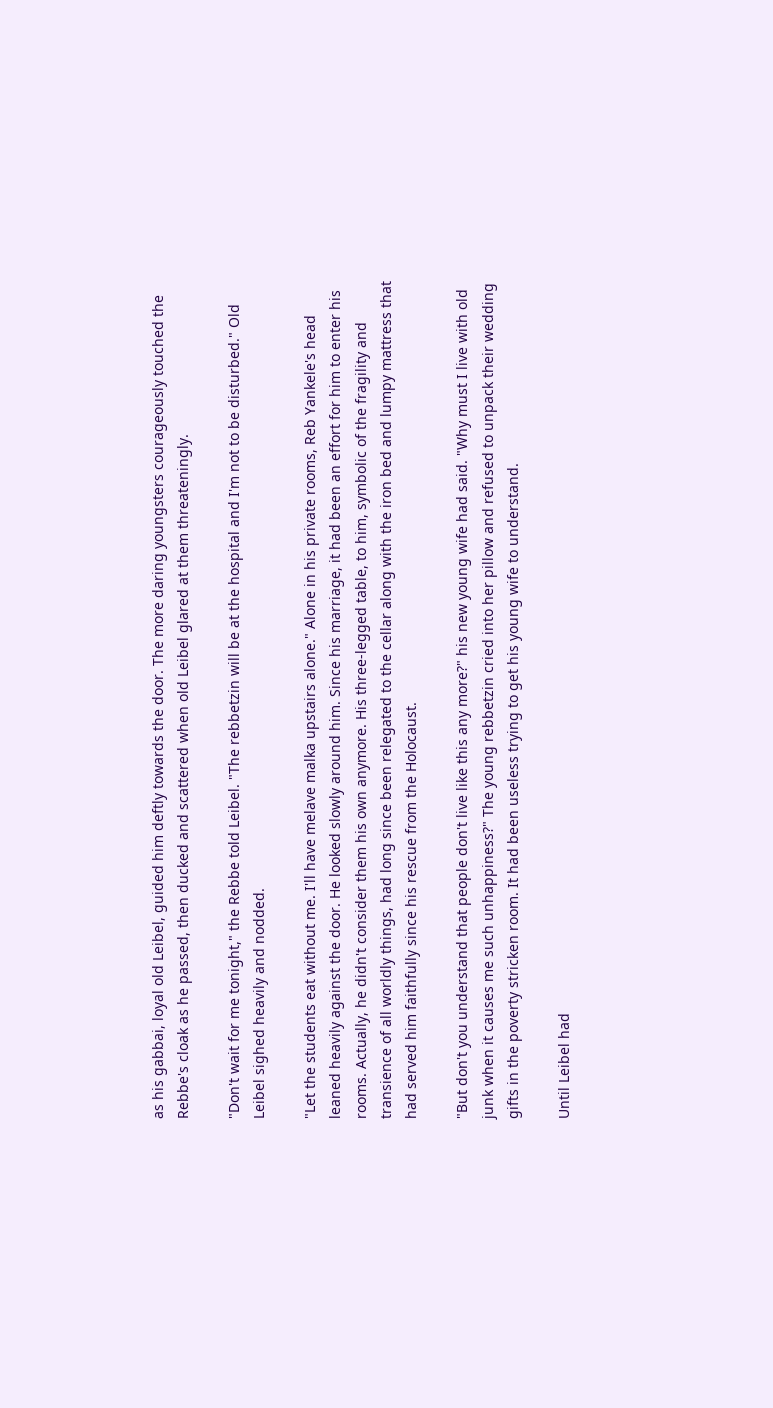as his gabbai, loyal old Leibel, guided him deftly towards the door. The more daring youngsters courageously touched the Rebbe's cloak as he passed, then ducked and scattered when old Leibel glared at them threateningly.

"Don't wait for me tonight," the Rebbe told Leibel. "The rebbetzin will be at the hospital and I'm not to be disturbed." Old Leibel sighed heavily and nodded.

"Let the students eat without me. I'll have melave malka upstairs alone." Alone in his private rooms, Reb Yankele's head leaned heavily against the door. He looked slowly around him. Since his marriage, it had been an effort for him to enter his rooms. Actually, he didn't consider them his own anymore. His three-legged table, to him, symbolic of the fragility and transience of all worldly things, had long since been relegated to the cellar along with the iron bed and lumpy mattress that had served him faithfully since his rescue from the Holocaust.

"But don't you understand that people don't live like this any more?" his new young wife had said. "Why must I live with old junk when it causes me such unhappiness?" The young rebbetzin cried into her pillow and refused to unpack their wedding gifts in the poverty stricken room. It had been useless trying to get his young wife to understand.

Until Leibel had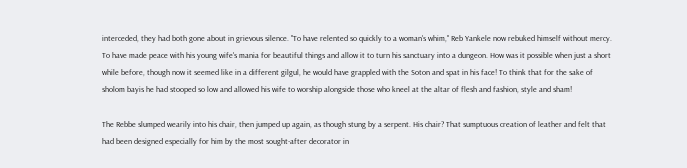interceded, they had both gone about in grievous silence. "To have relented so quickly to a woman's whim," Reb Yankele now rebuked himself without mercy. To have made peace with his young wife's mania for beautiful things and allow it to turn his sanctuary into a dungeon. How was it possible when just a short while before, though now it seemed like in a different gilgul, he would have grappled with the Soton and spat in his face! To think that for the sake of sholom bayis he had stooped so low and allowed his wife to worship alongside those who kneel at the altar of flesh and fashion, style and sham!

The Rebbe slumped wearily into his chair, then jumped up again, as though stung by a serpent. His chair? That sumptuous creation of leather and felt that had been designed especially for him by the most sought-after decorator in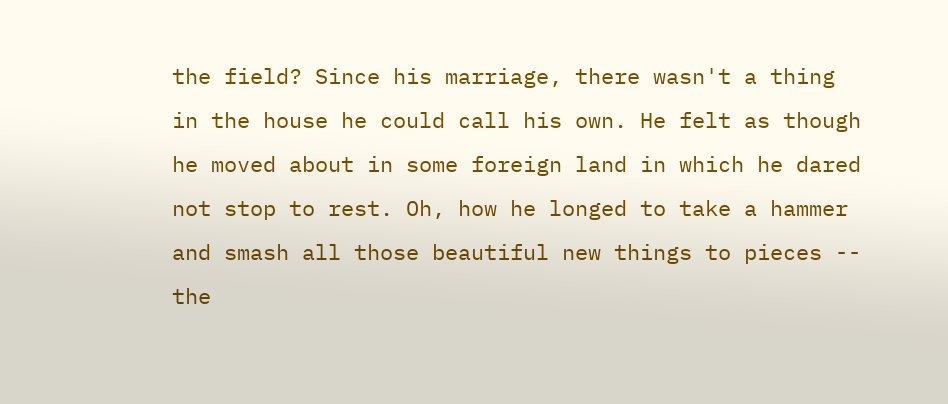the field? Since his marriage, there wasn't a thing in the house he could call his own. He felt as though he moved about in some foreign land in which he dared not stop to rest. Oh, how he longed to take a hammer and smash all those beautiful new things to pieces -- the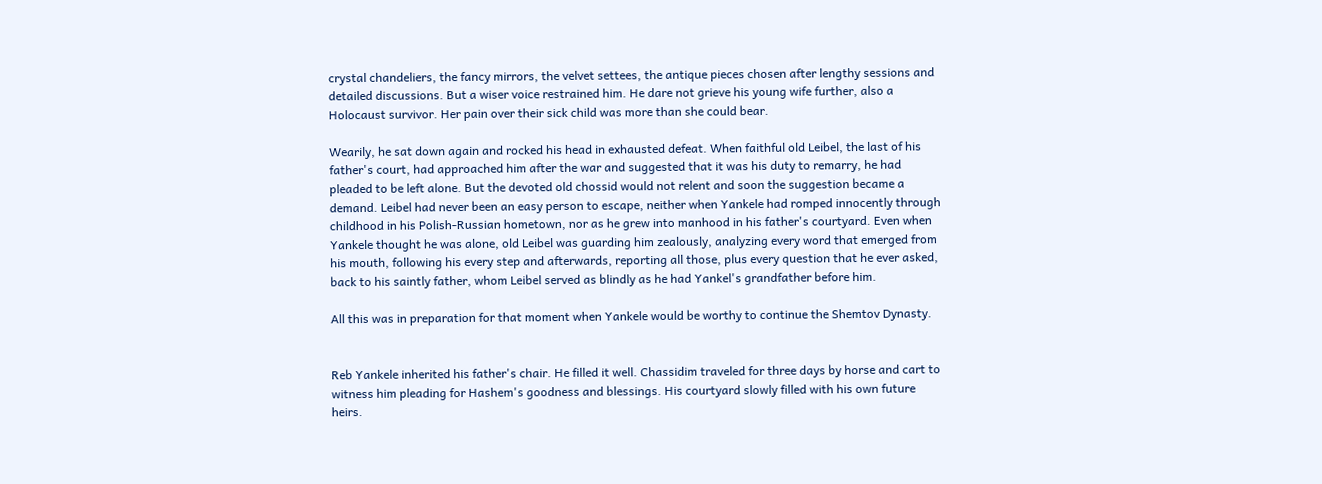crystal chandeliers, the fancy mirrors, the velvet settees, the antique pieces chosen after lengthy sessions and detailed discussions. But a wiser voice restrained him. He dare not grieve his young wife further, also a Holocaust survivor. Her pain over their sick child was more than she could bear.

Wearily, he sat down again and rocked his head in exhausted defeat. When faithful old Leibel, the last of his father's court, had approached him after the war and suggested that it was his duty to remarry, he had pleaded to be left alone. But the devoted old chossid would not relent and soon the suggestion became a demand. Leibel had never been an easy person to escape, neither when Yankele had romped innocently through childhood in his Polish-Russian hometown, nor as he grew into manhood in his father's courtyard. Even when Yankele thought he was alone, old Leibel was guarding him zealously, analyzing every word that emerged from his mouth, following his every step and afterwards, reporting all those, plus every question that he ever asked, back to his saintly father, whom Leibel served as blindly as he had Yankel's grandfather before him.

All this was in preparation for that moment when Yankele would be worthy to continue the Shemtov Dynasty.


Reb Yankele inherited his father's chair. He filled it well. Chassidim traveled for three days by horse and cart to witness him pleading for Hashem's goodness and blessings. His courtyard slowly filled with his own future heirs.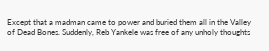Except that a madman came to power and buried them all in the Valley of Dead Bones. Suddenly, Reb Yankele was free of any unholy thoughts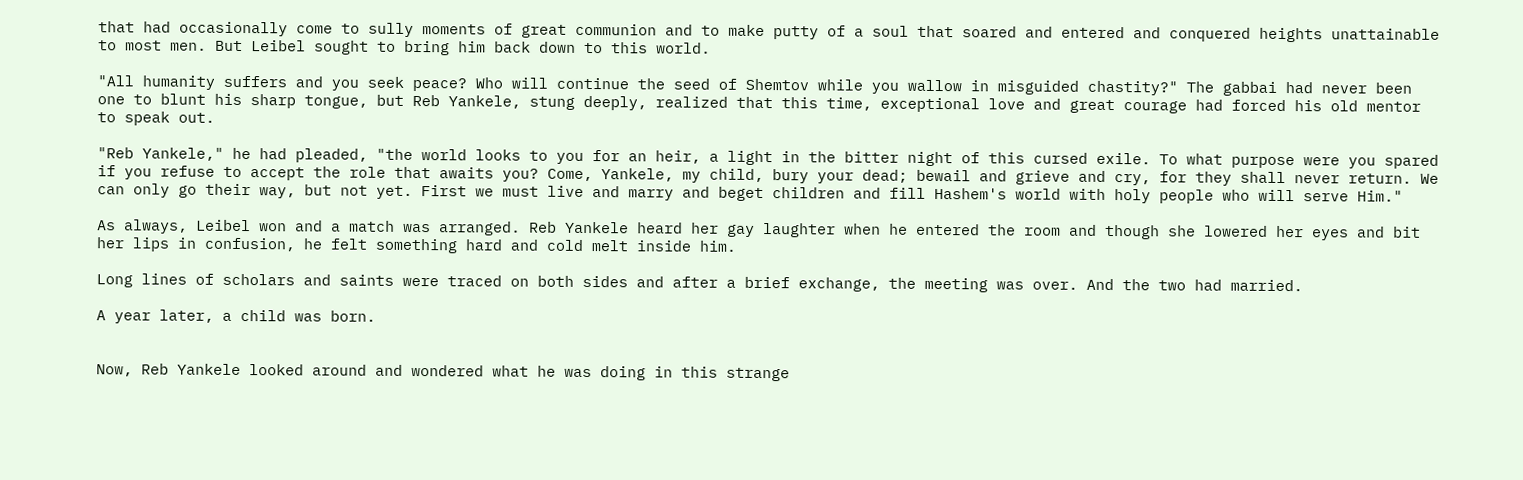that had occasionally come to sully moments of great communion and to make putty of a soul that soared and entered and conquered heights unattainable to most men. But Leibel sought to bring him back down to this world.

"All humanity suffers and you seek peace? Who will continue the seed of Shemtov while you wallow in misguided chastity?" The gabbai had never been one to blunt his sharp tongue, but Reb Yankele, stung deeply, realized that this time, exceptional love and great courage had forced his old mentor to speak out.

"Reb Yankele," he had pleaded, "the world looks to you for an heir, a light in the bitter night of this cursed exile. To what purpose were you spared if you refuse to accept the role that awaits you? Come, Yankele, my child, bury your dead; bewail and grieve and cry, for they shall never return. We can only go their way, but not yet. First we must live and marry and beget children and fill Hashem's world with holy people who will serve Him."

As always, Leibel won and a match was arranged. Reb Yankele heard her gay laughter when he entered the room and though she lowered her eyes and bit her lips in confusion, he felt something hard and cold melt inside him.

Long lines of scholars and saints were traced on both sides and after a brief exchange, the meeting was over. And the two had married.

A year later, a child was born.


Now, Reb Yankele looked around and wondered what he was doing in this strange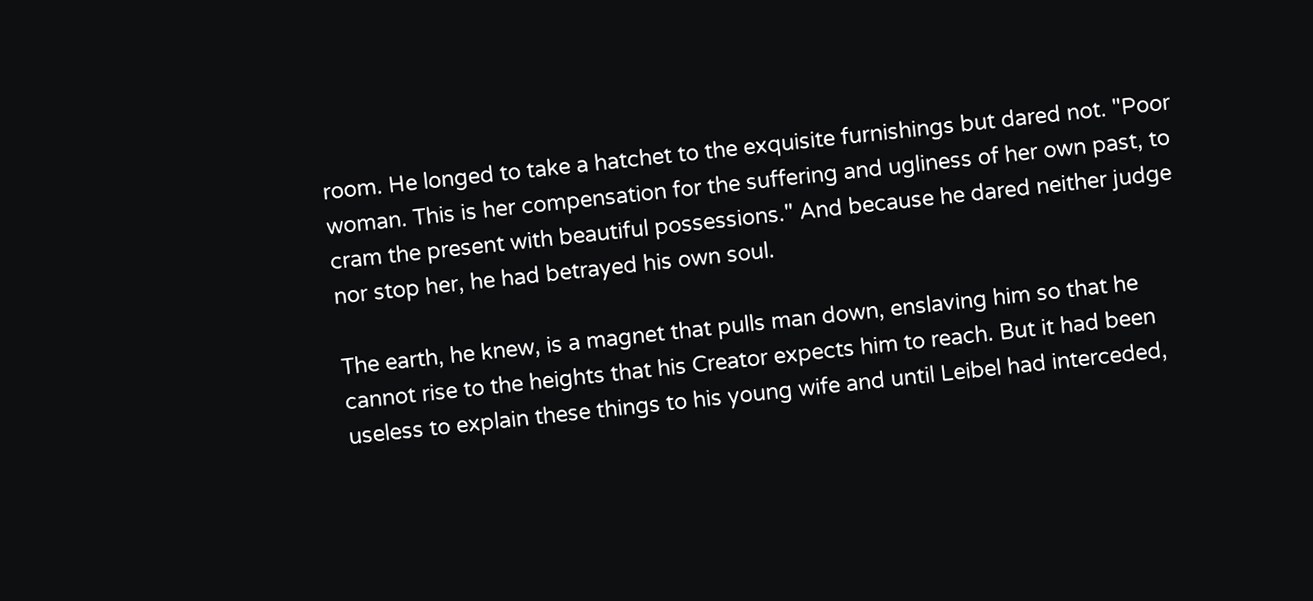room. He longed to take a hatchet to the exquisite furnishings but dared not. "Poor woman. This is her compensation for the suffering and ugliness of her own past, to cram the present with beautiful possessions." And because he dared neither judge nor stop her, he had betrayed his own soul.

The earth, he knew, is a magnet that pulls man down, enslaving him so that he cannot rise to the heights that his Creator expects him to reach. But it had been useless to explain these things to his young wife and until Leibel had interceded,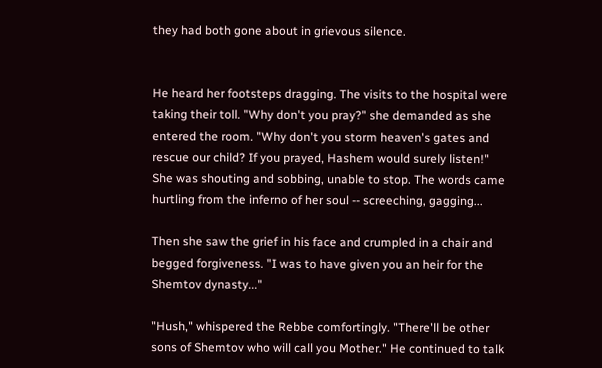they had both gone about in grievous silence.


He heard her footsteps dragging. The visits to the hospital were taking their toll. "Why don't you pray?" she demanded as she entered the room. "Why don't you storm heaven's gates and rescue our child? If you prayed, Hashem would surely listen!" She was shouting and sobbing, unable to stop. The words came hurtling from the inferno of her soul -- screeching, gagging...

Then she saw the grief in his face and crumpled in a chair and begged forgiveness. "I was to have given you an heir for the Shemtov dynasty..."

"Hush," whispered the Rebbe comfortingly. "There'll be other sons of Shemtov who will call you Mother." He continued to talk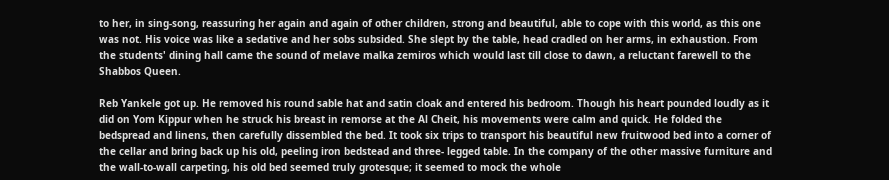to her, in sing-song, reassuring her again and again of other children, strong and beautiful, able to cope with this world, as this one was not. His voice was like a sedative and her sobs subsided. She slept by the table, head cradled on her arms, in exhaustion. From the students' dining hall came the sound of melave malka zemiros which would last till close to dawn, a reluctant farewell to the Shabbos Queen.

Reb Yankele got up. He removed his round sable hat and satin cloak and entered his bedroom. Though his heart pounded loudly as it did on Yom Kippur when he struck his breast in remorse at the Al Cheit, his movements were calm and quick. He folded the bedspread and linens, then carefully dissembled the bed. It took six trips to transport his beautiful new fruitwood bed into a corner of the cellar and bring back up his old, peeling iron bedstead and three- legged table. In the company of the other massive furniture and the wall-to-wall carpeting, his old bed seemed truly grotesque; it seemed to mock the whole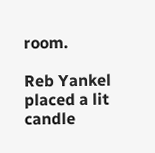room.

Reb Yankel placed a lit candle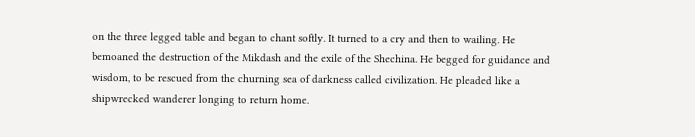on the three legged table and began to chant softly. It turned to a cry and then to wailing. He bemoaned the destruction of the Mikdash and the exile of the Shechina. He begged for guidance and wisdom, to be rescued from the churning sea of darkness called civilization. He pleaded like a shipwrecked wanderer longing to return home.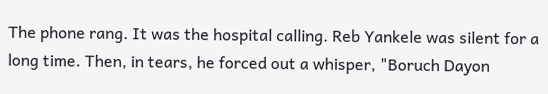The phone rang. It was the hospital calling. Reb Yankele was silent for a long time. Then, in tears, he forced out a whisper, "Boruch Dayon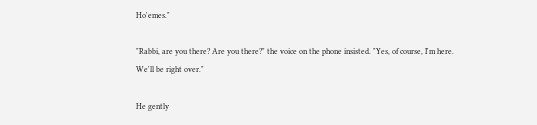Ho'emes."

"Rabbi, are you there? Are you there?" the voice on the phone insisted. "Yes, of course, I'm here. We'll be right over."

He gently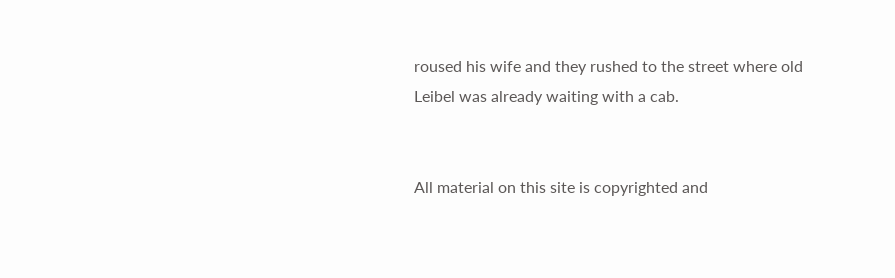roused his wife and they rushed to the street where old Leibel was already waiting with a cab.


All material on this site is copyrighted and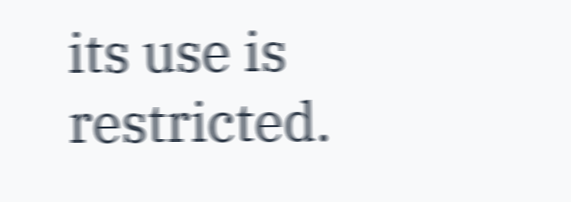its use is restricted.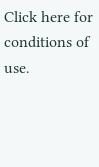Click here for conditions of use.